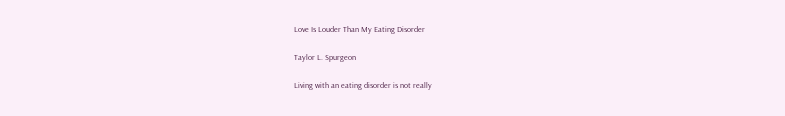Love Is Louder Than My Eating Disorder

Taylor L. Spurgeon

Living with an eating disorder is not really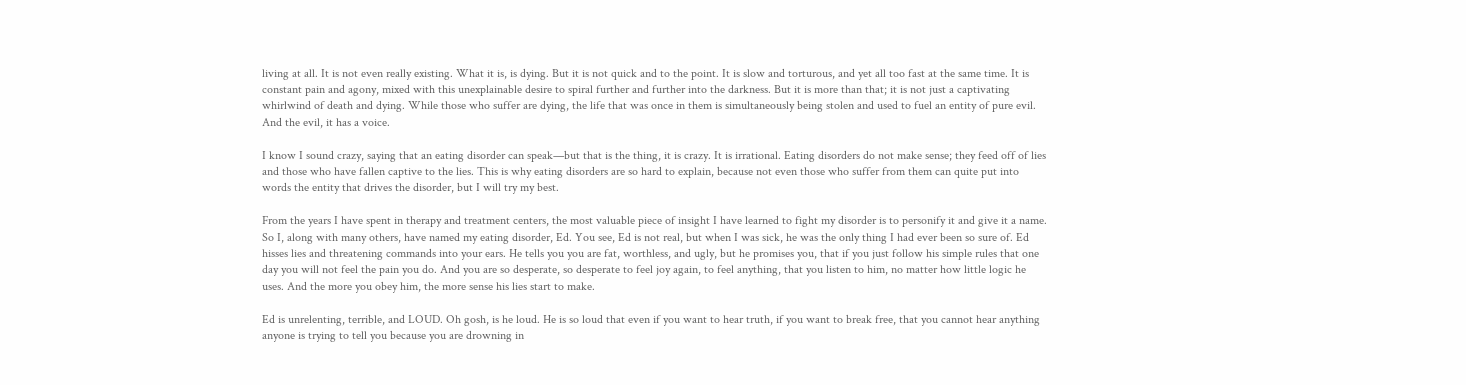living at all. It is not even really existing. What it is, is dying. But it is not quick and to the point. It is slow and torturous, and yet all too fast at the same time. It is constant pain and agony, mixed with this unexplainable desire to spiral further and further into the darkness. But it is more than that; it is not just a captivating whirlwind of death and dying. While those who suffer are dying, the life that was once in them is simultaneously being stolen and used to fuel an entity of pure evil. And the evil, it has a voice.

I know I sound crazy, saying that an eating disorder can speak—but that is the thing, it is crazy. It is irrational. Eating disorders do not make sense; they feed off of lies and those who have fallen captive to the lies. This is why eating disorders are so hard to explain, because not even those who suffer from them can quite put into words the entity that drives the disorder, but I will try my best.

From the years I have spent in therapy and treatment centers, the most valuable piece of insight I have learned to fight my disorder is to personify it and give it a name. So I, along with many others, have named my eating disorder, Ed. You see, Ed is not real, but when I was sick, he was the only thing I had ever been so sure of. Ed hisses lies and threatening commands into your ears. He tells you you are fat, worthless, and ugly, but he promises you, that if you just follow his simple rules that one day you will not feel the pain you do. And you are so desperate, so desperate to feel joy again, to feel anything, that you listen to him, no matter how little logic he uses. And the more you obey him, the more sense his lies start to make.

Ed is unrelenting, terrible, and LOUD. Oh gosh, is he loud. He is so loud that even if you want to hear truth, if you want to break free, that you cannot hear anything anyone is trying to tell you because you are drowning in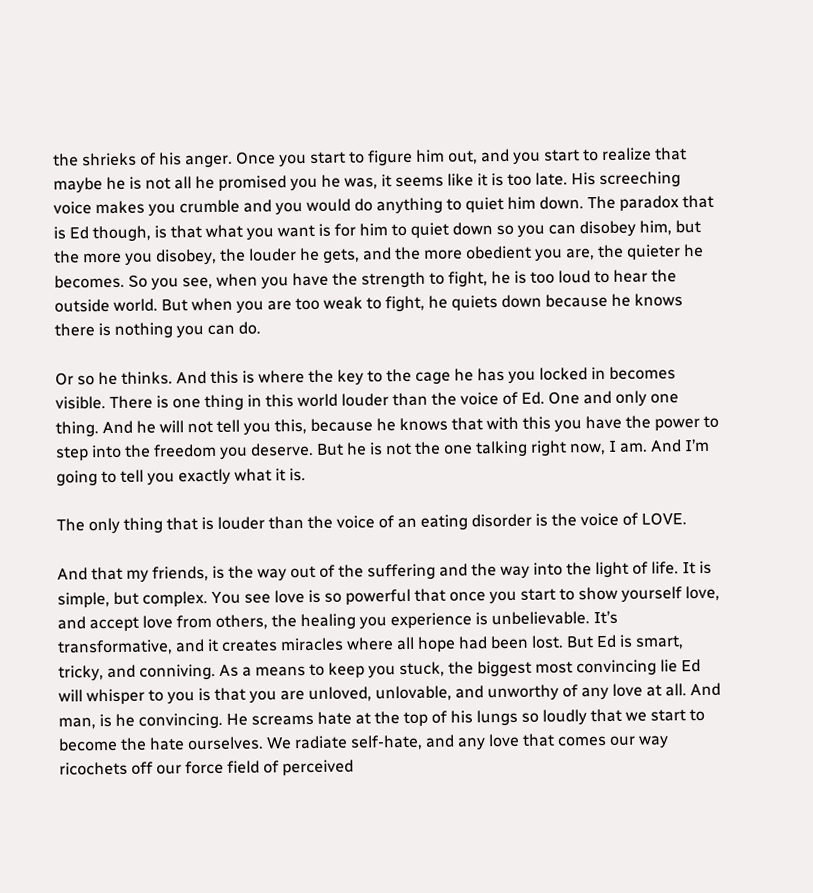the shrieks of his anger. Once you start to figure him out, and you start to realize that maybe he is not all he promised you he was, it seems like it is too late. His screeching voice makes you crumble and you would do anything to quiet him down. The paradox that is Ed though, is that what you want is for him to quiet down so you can disobey him, but the more you disobey, the louder he gets, and the more obedient you are, the quieter he becomes. So you see, when you have the strength to fight, he is too loud to hear the outside world. But when you are too weak to fight, he quiets down because he knows there is nothing you can do.

Or so he thinks. And this is where the key to the cage he has you locked in becomes visible. There is one thing in this world louder than the voice of Ed. One and only one thing. And he will not tell you this, because he knows that with this you have the power to step into the freedom you deserve. But he is not the one talking right now, I am. And I’m going to tell you exactly what it is.

The only thing that is louder than the voice of an eating disorder is the voice of LOVE.

And that my friends, is the way out of the suffering and the way into the light of life. It is simple, but complex. You see love is so powerful that once you start to show yourself love, and accept love from others, the healing you experience is unbelievable. It’s transformative, and it creates miracles where all hope had been lost. But Ed is smart, tricky, and conniving. As a means to keep you stuck, the biggest most convincing lie Ed will whisper to you is that you are unloved, unlovable, and unworthy of any love at all. And man, is he convincing. He screams hate at the top of his lungs so loudly that we start to become the hate ourselves. We radiate self-hate, and any love that comes our way ricochets off our force field of perceived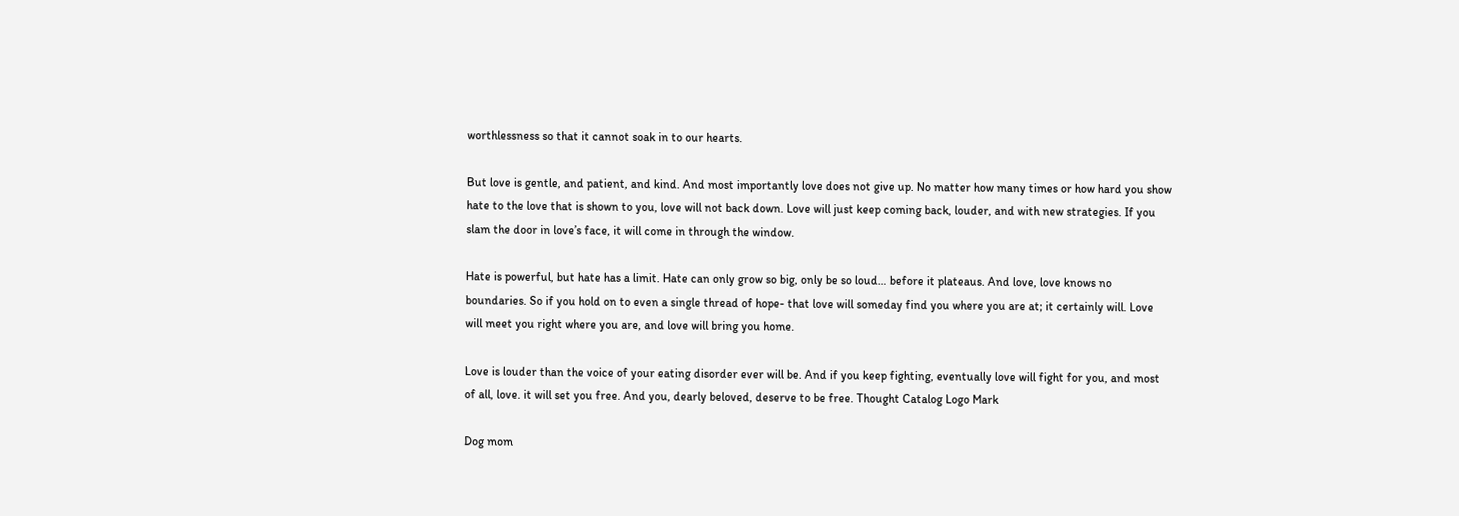worthlessness so that it cannot soak in to our hearts.

But love is gentle, and patient, and kind. And most importantly love does not give up. No matter how many times or how hard you show hate to the love that is shown to you, love will not back down. Love will just keep coming back, louder, and with new strategies. If you slam the door in love’s face, it will come in through the window.

Hate is powerful, but hate has a limit. Hate can only grow so big, only be so loud… before it plateaus. And love, love knows no boundaries. So if you hold on to even a single thread of hope- that love will someday find you where you are at; it certainly will. Love will meet you right where you are, and love will bring you home.

Love is louder than the voice of your eating disorder ever will be. And if you keep fighting, eventually love will fight for you, and most of all, love. it will set you free. And you, dearly beloved, deserve to be free. Thought Catalog Logo Mark

Dog mom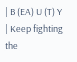| B (EA) U (T) Y | Keep fighting the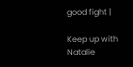good fight |

Keep up with Natalie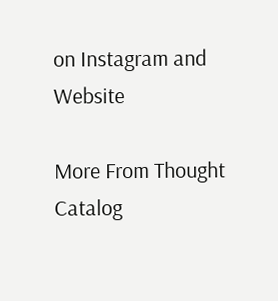on Instagram and Website

More From Thought Catalog